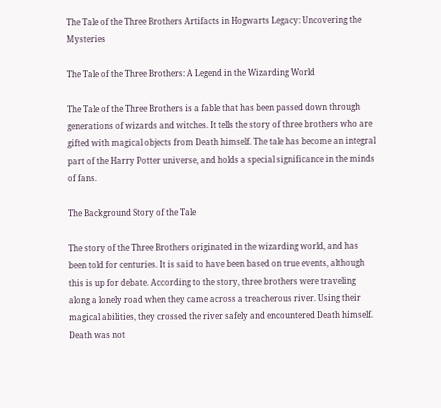The Tale of the Three Brothers Artifacts in Hogwarts Legacy: Uncovering the Mysteries

The Tale of the Three Brothers: A Legend in the Wizarding World

The Tale of the Three Brothers is a fable that has been passed down through generations of wizards and witches. It tells the story of three brothers who are gifted with magical objects from Death himself. The tale has become an integral part of the Harry Potter universe, and holds a special significance in the minds of fans.

The Background Story of the Tale

The story of the Three Brothers originated in the wizarding world, and has been told for centuries. It is said to have been based on true events, although this is up for debate. According to the story, three brothers were traveling along a lonely road when they came across a treacherous river. Using their magical abilities, they crossed the river safely and encountered Death himself. Death was not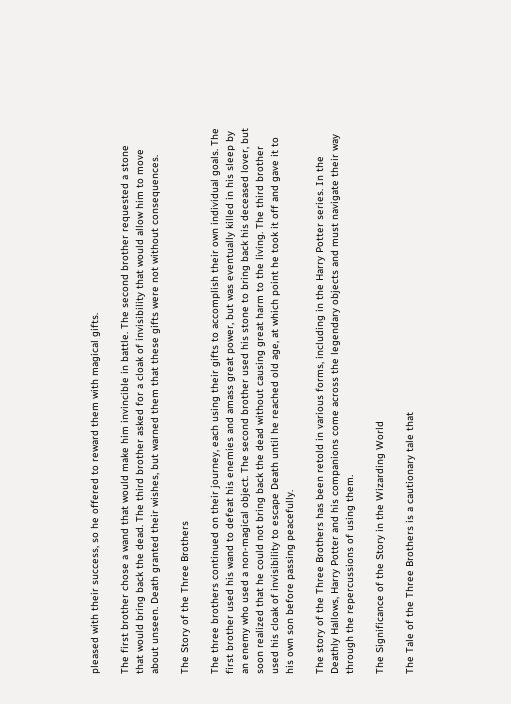pleased with their success, so he offered to reward them with magical gifts.

The first brother chose a wand that would make him invincible in battle. The second brother requested a stone that would bring back the dead. The third brother asked for a cloak of invisibility that would allow him to move about unseen. Death granted their wishes, but warned them that these gifts were not without consequences.

The Story of the Three Brothers

The three brothers continued on their journey, each using their gifts to accomplish their own individual goals. The first brother used his wand to defeat his enemies and amass great power, but was eventually killed in his sleep by an enemy who used a non-magical object. The second brother used his stone to bring back his deceased lover, but soon realized that he could not bring back the dead without causing great harm to the living. The third brother used his cloak of invisibility to escape Death until he reached old age, at which point he took it off and gave it to his own son before passing peacefully.

The story of the Three Brothers has been retold in various forms, including in the Harry Potter series. In the Deathly Hallows, Harry Potter and his companions come across the legendary objects and must navigate their way through the repercussions of using them.

The Significance of the Story in the Wizarding World

The Tale of the Three Brothers is a cautionary tale that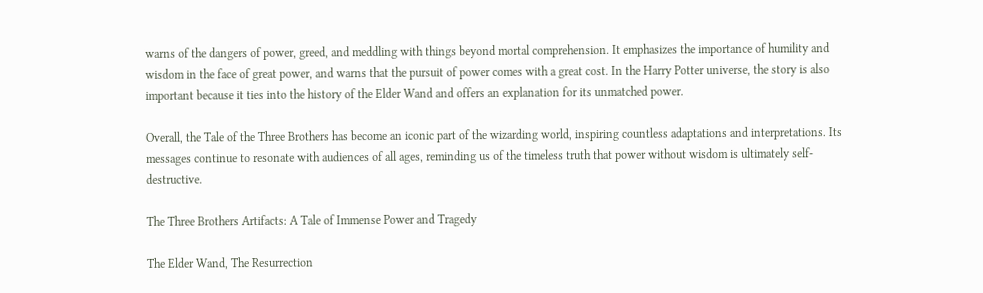warns of the dangers of power, greed, and meddling with things beyond mortal comprehension. It emphasizes the importance of humility and wisdom in the face of great power, and warns that the pursuit of power comes with a great cost. In the Harry Potter universe, the story is also important because it ties into the history of the Elder Wand and offers an explanation for its unmatched power.

Overall, the Tale of the Three Brothers has become an iconic part of the wizarding world, inspiring countless adaptations and interpretations. Its messages continue to resonate with audiences of all ages, reminding us of the timeless truth that power without wisdom is ultimately self-destructive.

The Three Brothers Artifacts: A Tale of Immense Power and Tragedy

The Elder Wand, The Resurrection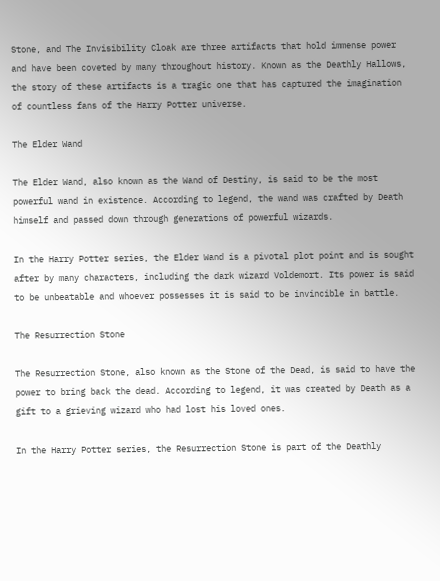Stone, and The Invisibility Cloak are three artifacts that hold immense power and have been coveted by many throughout history. Known as the Deathly Hallows, the story of these artifacts is a tragic one that has captured the imagination of countless fans of the Harry Potter universe.

The Elder Wand

The Elder Wand, also known as the Wand of Destiny, is said to be the most powerful wand in existence. According to legend, the wand was crafted by Death himself and passed down through generations of powerful wizards.

In the Harry Potter series, the Elder Wand is a pivotal plot point and is sought after by many characters, including the dark wizard Voldemort. Its power is said to be unbeatable and whoever possesses it is said to be invincible in battle.

The Resurrection Stone

The Resurrection Stone, also known as the Stone of the Dead, is said to have the power to bring back the dead. According to legend, it was created by Death as a gift to a grieving wizard who had lost his loved ones.

In the Harry Potter series, the Resurrection Stone is part of the Deathly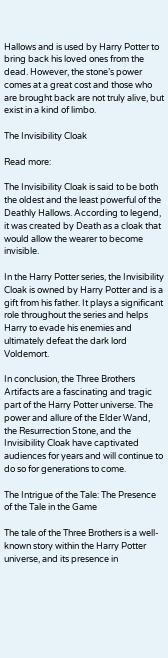Hallows and is used by Harry Potter to bring back his loved ones from the dead. However, the stone’s power comes at a great cost and those who are brought back are not truly alive, but exist in a kind of limbo.

The Invisibility Cloak

Read more:

The Invisibility Cloak is said to be both the oldest and the least powerful of the Deathly Hallows. According to legend, it was created by Death as a cloak that would allow the wearer to become invisible.

In the Harry Potter series, the Invisibility Cloak is owned by Harry Potter and is a gift from his father. It plays a significant role throughout the series and helps Harry to evade his enemies and ultimately defeat the dark lord Voldemort.

In conclusion, the Three Brothers Artifacts are a fascinating and tragic part of the Harry Potter universe. The power and allure of the Elder Wand, the Resurrection Stone, and the Invisibility Cloak have captivated audiences for years and will continue to do so for generations to come.

The Intrigue of the Tale: The Presence of the Tale in the Game

The tale of the Three Brothers is a well-known story within the Harry Potter universe, and its presence in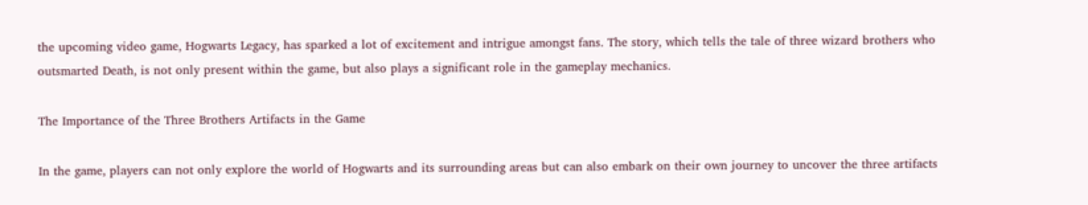the upcoming video game, Hogwarts Legacy, has sparked a lot of excitement and intrigue amongst fans. The story, which tells the tale of three wizard brothers who outsmarted Death, is not only present within the game, but also plays a significant role in the gameplay mechanics.

The Importance of the Three Brothers Artifacts in the Game

In the game, players can not only explore the world of Hogwarts and its surrounding areas but can also embark on their own journey to uncover the three artifacts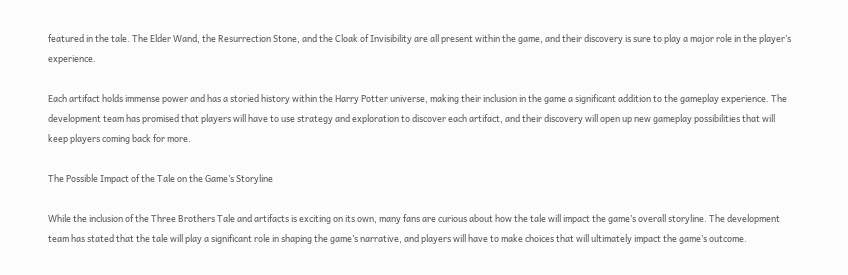featured in the tale. The Elder Wand, the Resurrection Stone, and the Cloak of Invisibility are all present within the game, and their discovery is sure to play a major role in the player’s experience.

Each artifact holds immense power and has a storied history within the Harry Potter universe, making their inclusion in the game a significant addition to the gameplay experience. The development team has promised that players will have to use strategy and exploration to discover each artifact, and their discovery will open up new gameplay possibilities that will keep players coming back for more.

The Possible Impact of the Tale on the Game’s Storyline

While the inclusion of the Three Brothers Tale and artifacts is exciting on its own, many fans are curious about how the tale will impact the game’s overall storyline. The development team has stated that the tale will play a significant role in shaping the game’s narrative, and players will have to make choices that will ultimately impact the game’s outcome.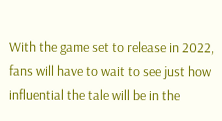With the game set to release in 2022, fans will have to wait to see just how influential the tale will be in the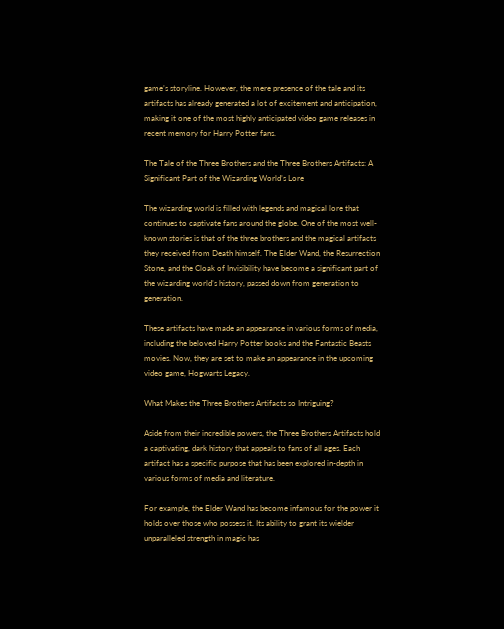game’s storyline. However, the mere presence of the tale and its artifacts has already generated a lot of excitement and anticipation, making it one of the most highly anticipated video game releases in recent memory for Harry Potter fans.

The Tale of the Three Brothers and the Three Brothers Artifacts: A Significant Part of the Wizarding World’s Lore

The wizarding world is filled with legends and magical lore that continues to captivate fans around the globe. One of the most well-known stories is that of the three brothers and the magical artifacts they received from Death himself. The Elder Wand, the Resurrection Stone, and the Cloak of Invisibility have become a significant part of the wizarding world’s history, passed down from generation to generation.

These artifacts have made an appearance in various forms of media, including the beloved Harry Potter books and the Fantastic Beasts movies. Now, they are set to make an appearance in the upcoming video game, Hogwarts Legacy.

What Makes the Three Brothers Artifacts so Intriguing?

Aside from their incredible powers, the Three Brothers Artifacts hold a captivating, dark history that appeals to fans of all ages. Each artifact has a specific purpose that has been explored in-depth in various forms of media and literature.

For example, the Elder Wand has become infamous for the power it holds over those who possess it. Its ability to grant its wielder unparalleled strength in magic has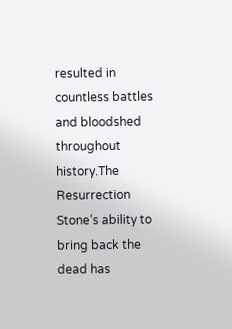resulted in countless battles and bloodshed throughout history.The Resurrection Stone’s ability to bring back the dead has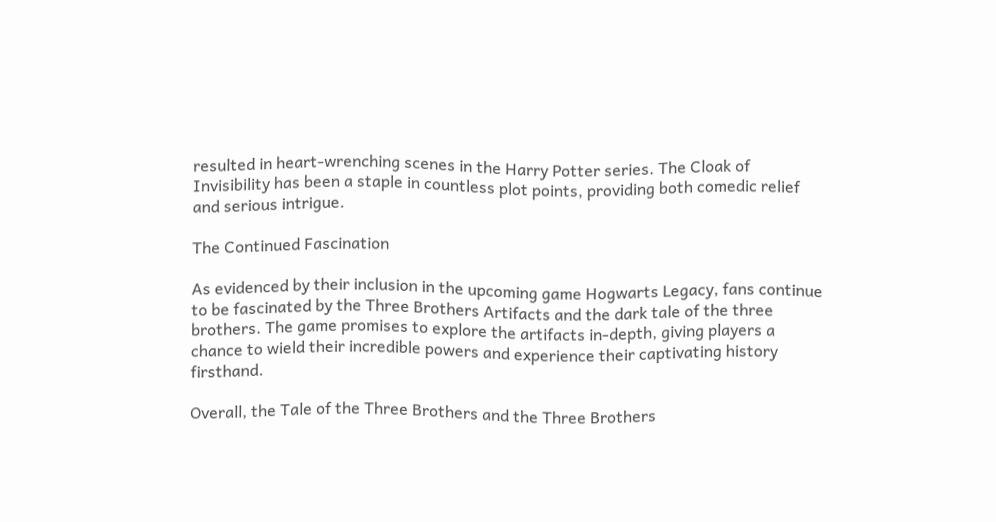resulted in heart-wrenching scenes in the Harry Potter series. The Cloak of Invisibility has been a staple in countless plot points, providing both comedic relief and serious intrigue.

The Continued Fascination

As evidenced by their inclusion in the upcoming game Hogwarts Legacy, fans continue to be fascinated by the Three Brothers Artifacts and the dark tale of the three brothers. The game promises to explore the artifacts in-depth, giving players a chance to wield their incredible powers and experience their captivating history firsthand.

Overall, the Tale of the Three Brothers and the Three Brothers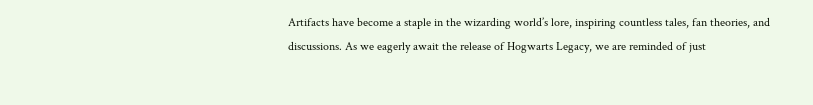Artifacts have become a staple in the wizarding world’s lore, inspiring countless tales, fan theories, and discussions. As we eagerly await the release of Hogwarts Legacy, we are reminded of just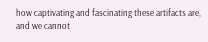how captivating and fascinating these artifacts are, and we cannot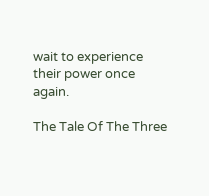wait to experience their power once again.

The Tale Of The Three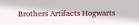Brothers Artifacts Hogwarts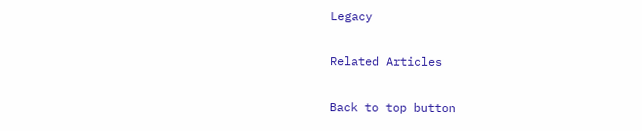Legacy

Related Articles

Back to top button